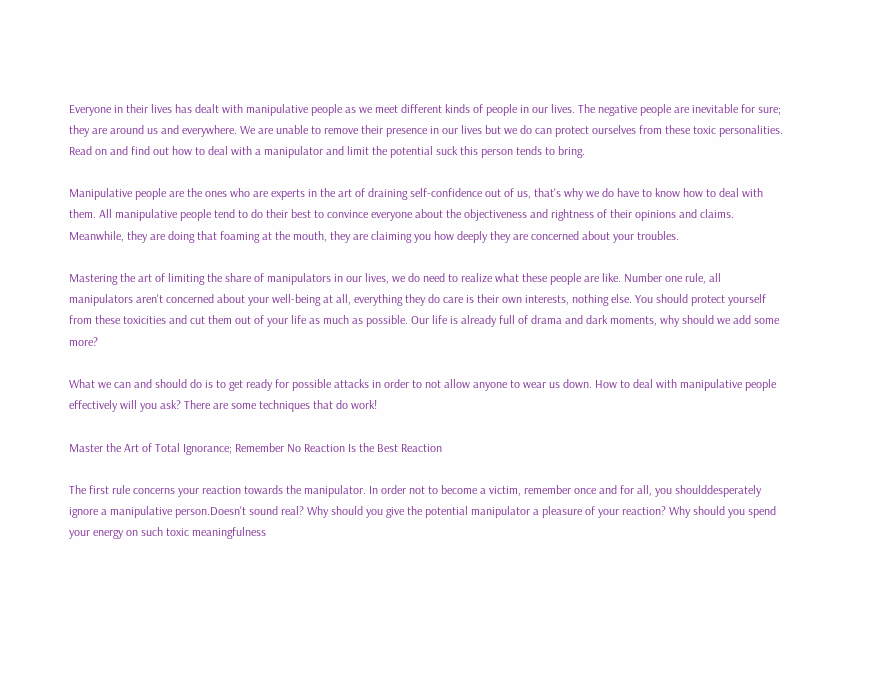Everyone in their lives has dealt with manipulative people as we meet different kinds of people in our lives. The negative people are inevitable for sure; they are around us and everywhere. We are unable to remove their presence in our lives but we do can protect ourselves from these toxic personalities. Read on and find out how to deal with a manipulator and limit the potential suck this person tends to bring.

Manipulative people are the ones who are experts in the art of draining self-confidence out of us, that's why we do have to know how to deal with them. All manipulative people tend to do their best to convince everyone about the objectiveness and rightness of their opinions and claims. Meanwhile, they are doing that foaming at the mouth, they are claiming you how deeply they are concerned about your troubles.

Mastering the art of limiting the share of manipulators in our lives, we do need to realize what these people are like. Number one rule, all manipulators aren't concerned about your well-being at all, everything they do care is their own interests, nothing else. You should protect yourself from these toxicities and cut them out of your life as much as possible. Our life is already full of drama and dark moments, why should we add some more?

What we can and should do is to get ready for possible attacks in order to not allow anyone to wear us down. How to deal with manipulative people effectively will you ask? There are some techniques that do work!

Master the Art of Total Ignorance; Remember No Reaction Is the Best Reaction

The first rule concerns your reaction towards the manipulator. In order not to become a victim, remember once and for all, you shoulddesperately ignore a manipulative person.Doesn't sound real? Why should you give the potential manipulator a pleasure of your reaction? Why should you spend your energy on such toxic meaningfulness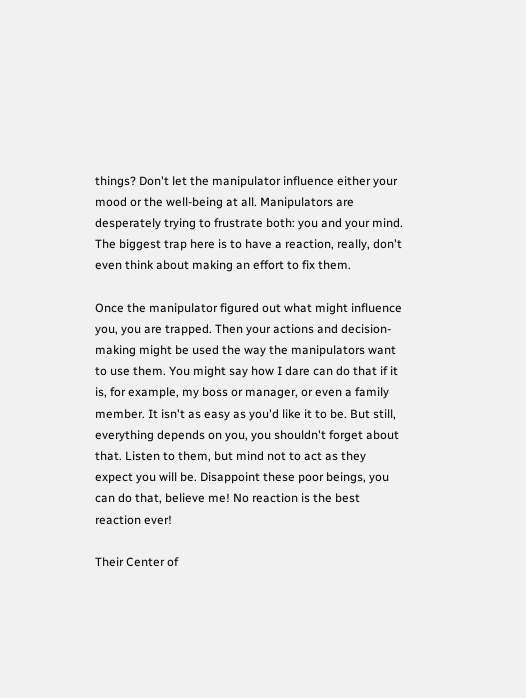things? Don't let the manipulator influence either your mood or the well-being at all. Manipulators are desperately trying to frustrate both: you and your mind. The biggest trap here is to have a reaction, really, don't even think about making an effort to fix them.

Once the manipulator figured out what might influence you, you are trapped. Then your actions and decision-making might be used the way the manipulators want to use them. You might say how I dare can do that if it is, for example, my boss or manager, or even a family member. It isn't as easy as you'd like it to be. But still, everything depends on you, you shouldn't forget about that. Listen to them, but mind not to act as they expect you will be. Disappoint these poor beings, you can do that, believe me! No reaction is the best reaction ever!

Their Center of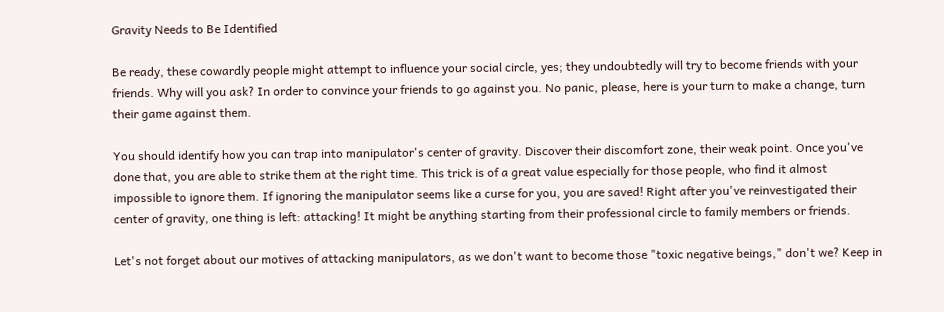Gravity Needs to Be Identified

Be ready, these cowardly people might attempt to influence your social circle, yes; they undoubtedly will try to become friends with your friends. Why will you ask? In order to convince your friends to go against you. No panic, please, here is your turn to make a change, turn their game against them.

You should identify how you can trap into manipulator's center of gravity. Discover their discomfort zone, their weak point. Once you've done that, you are able to strike them at the right time. This trick is of a great value especially for those people, who find it almost impossible to ignore them. If ignoring the manipulator seems like a curse for you, you are saved! Right after you've reinvestigated their center of gravity, one thing is left: attacking! It might be anything starting from their professional circle to family members or friends.

Let's not forget about our motives of attacking manipulators, as we don't want to become those "toxic negative beings," don't we? Keep in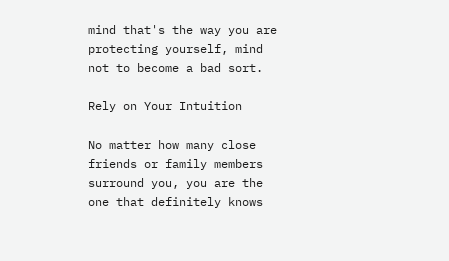mind that's the way you are protecting yourself, mind not to become a bad sort.

Rely on Your Intuition

No matter how many close friends or family members surround you, you are the one that definitely knows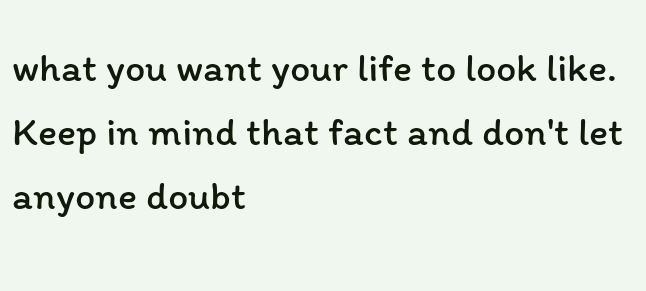what you want your life to look like. Keep in mind that fact and don't let anyone doubt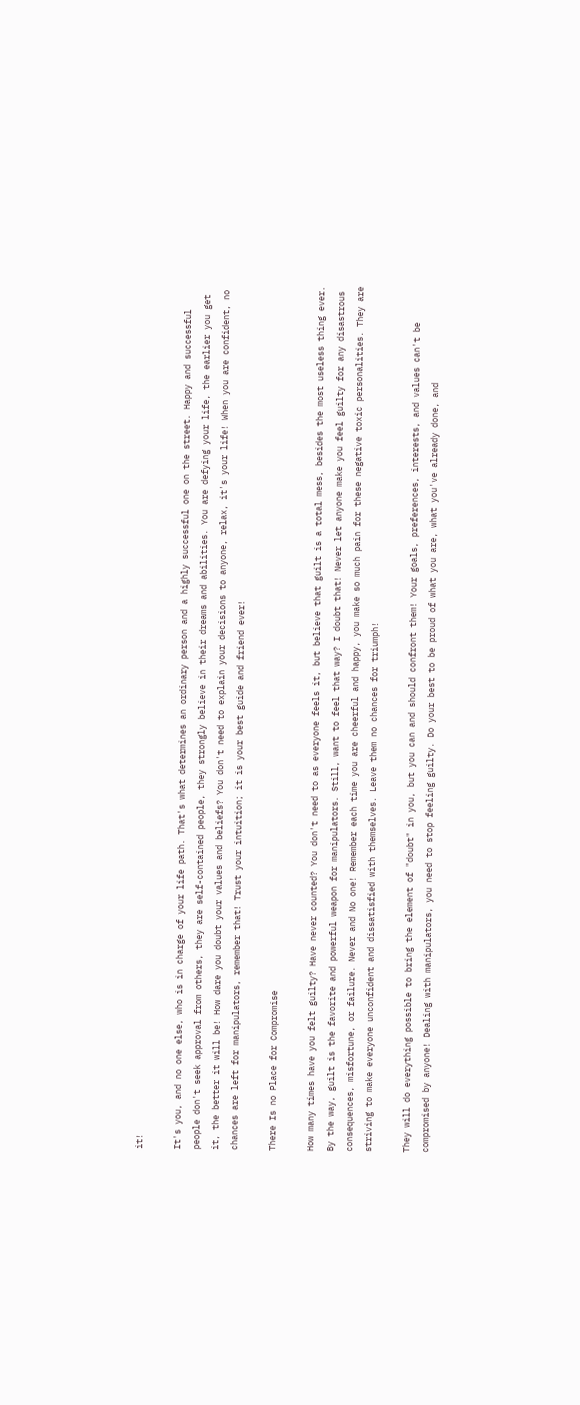it!

It's you, and no one else, who is in charge of your life path. That's what determines an ordinary person and a highly successful one on the street. Happy and successful people don't seek approval from others, they are self-contained people, they strongly believe in their dreams and abilities. You are defying your life, the earlier you get it, the better it will be! How dare you doubt your values and beliefs? You don't need to explain your decisions to anyone, relax, it's your life! When you are confident, no chances are left for manipulators, remember that! Trust your intuition; it is your best guide and friend ever!

There Is no Place for Compromise

How many times have you felt guilty? Have never counted? You don't need to as everyone feels it, but believe that guilt is a total mess, besides the most useless thing ever. By the way, guilt is the favorite and powerful weapon for manipulators. Still, want to feel that way? I doubt that! Never let anyone make you feel guilty for any disastrous consequences, misfortune, or failure. Never and No one! Remember each time you are cheerful and happy, you make so much pain for these negative toxic personalities. They are striving to make everyone unconfident and dissatisfied with themselves. Leave them no chances for triumph!

They will do everything possible to bring the element of "doubt" in you, but you can and should confront them! Your goals, preferences, interests, and values can't be compromised by anyone! Dealing with manipulators, you need to stop feeling guilty. Do your best to be proud of what you are, what you've already done, and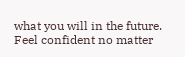what you will in the future. Feel confident no matter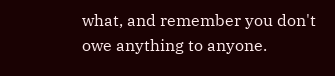what, and remember you don't owe anything to anyone.